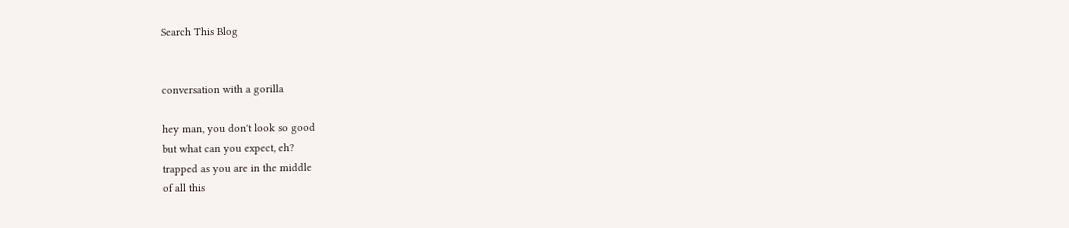Search This Blog


conversation with a gorilla

hey man, you don't look so good
but what can you expect, eh?
trapped as you are in the middle
of all this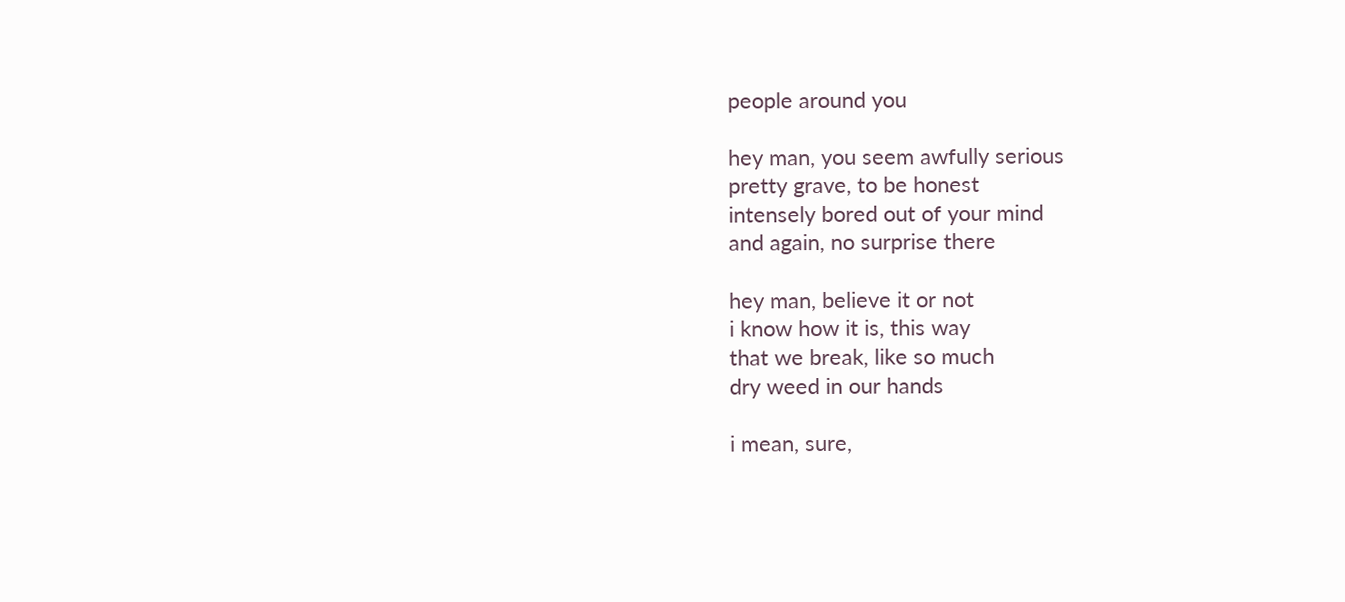people around you

hey man, you seem awfully serious
pretty grave, to be honest
intensely bored out of your mind
and again, no surprise there

hey man, believe it or not
i know how it is, this way
that we break, like so much
dry weed in our hands

i mean, sure,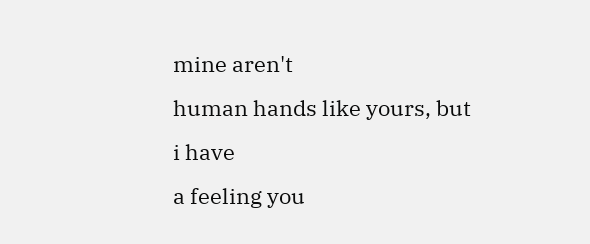mine aren't
human hands like yours, but i have
a feeling you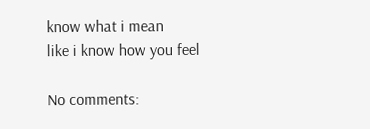know what i mean
like i know how you feel

No comments: